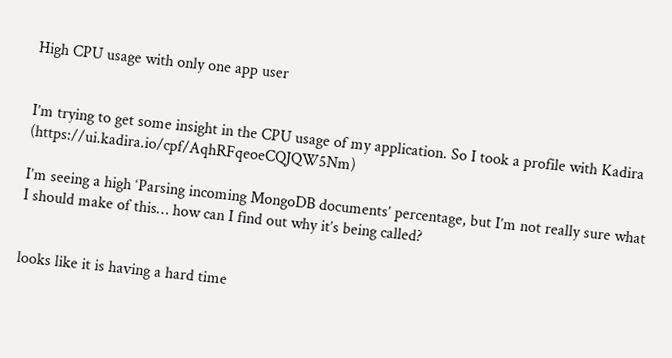High CPU usage with only one app user


I’m trying to get some insight in the CPU usage of my application. So I took a profile with Kadira (https://ui.kadira.io/cpf/AqhRFqeoeCQJQW5Nm)

I’m seeing a high ‘Parsing incoming MongoDB documents’ percentage, but I’m not really sure what I should make of this… how can I find out why it’s being called?


looks like it is having a hard time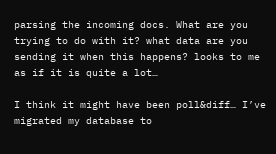parsing the incoming docs. What are you trying to do with it? what data are you sending it when this happens? looks to me as if it is quite a lot…

I think it might have been poll&diff… I’ve migrated my database to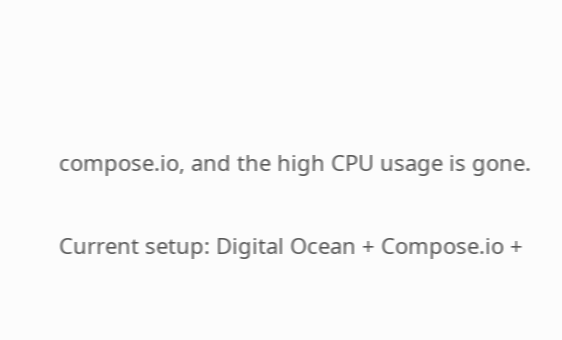compose.io, and the high CPU usage is gone.

Current setup: Digital Ocean + Compose.io +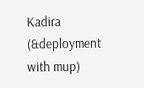Kadira (&deployment with mup)